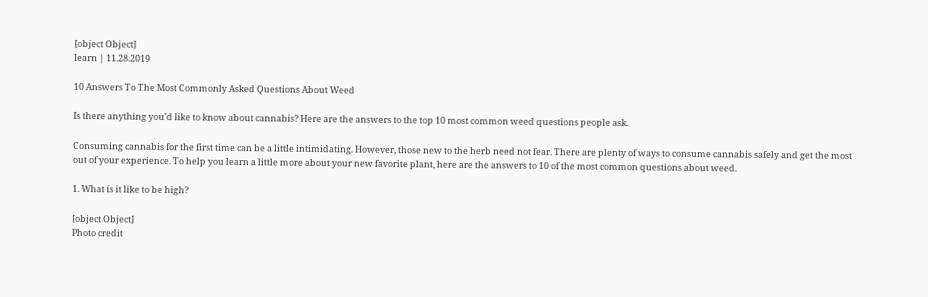[object Object]
learn | 11.28.2019

10 Answers To The Most Commonly Asked Questions About Weed

Is there anything you’d like to know about cannabis? Here are the answers to the top 10 most common weed questions people ask.

Consuming cannabis for the first time can be a little intimidating. However, those new to the herb need not fear. There are plenty of ways to consume cannabis safely and get the most out of your experience. To help you learn a little more about your new favorite plant, here are the answers to 10 of the most common questions about weed.

1. What is it like to be high?

[object Object]
Photo credit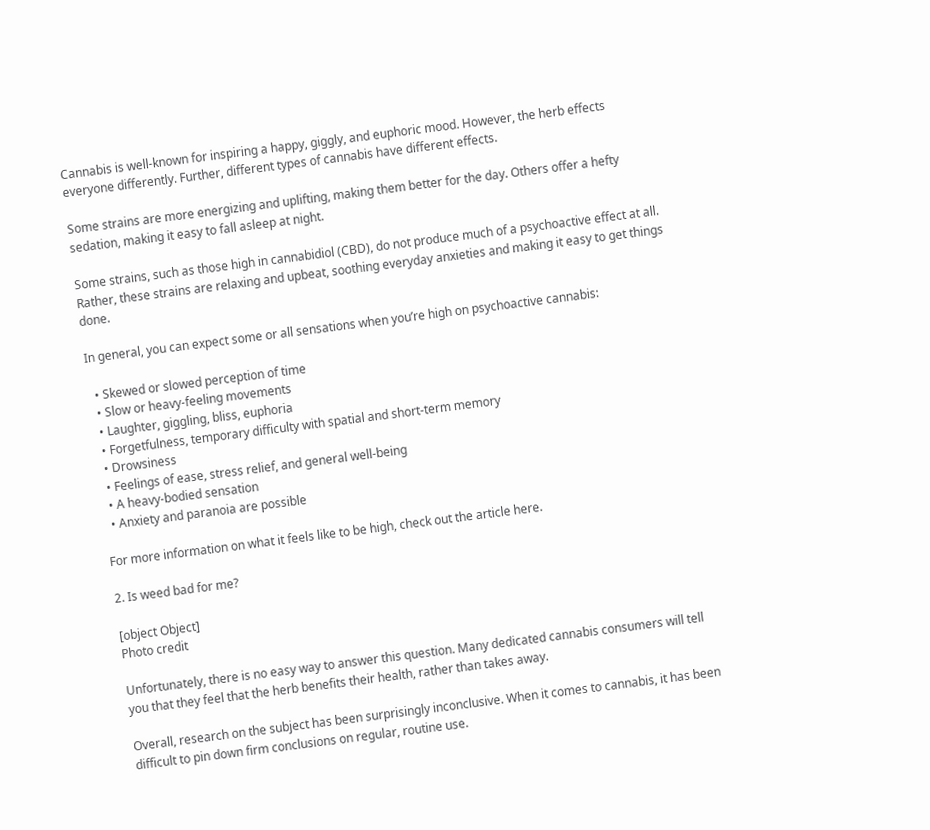Cannabis is well-known for inspiring a happy, giggly, and euphoric mood. However, the herb effects everyone differently. Further, different types of cannabis have different effects.

Some strains are more energizing and uplifting, making them better for the day. Others offer a hefty sedation, making it easy to fall asleep at night.

Some strains, such as those high in cannabidiol (CBD), do not produce much of a psychoactive effect at all. Rather, these strains are relaxing and upbeat, soothing everyday anxieties and making it easy to get things done.

In general, you can expect some or all sensations when you’re high on psychoactive cannabis:

  • Skewed or slowed perception of time
  • Slow or heavy-feeling movements
  • Laughter, giggling, bliss, euphoria
  • Forgetfulness, temporary difficulty with spatial and short-term memory
  • Drowsiness
  • Feelings of ease, stress relief, and general well-being
  • A heavy-bodied sensation
  • Anxiety and paranoia are possible

For more information on what it feels like to be high, check out the article here.

2. Is weed bad for me?

[object Object]
Photo credit

Unfortunately, there is no easy way to answer this question. Many dedicated cannabis consumers will tell you that they feel that the herb benefits their health, rather than takes away.

Overall, research on the subject has been surprisingly inconclusive. When it comes to cannabis, it has been difficult to pin down firm conclusions on regular, routine use.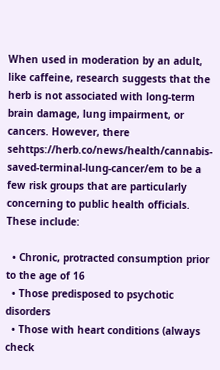When used in moderation by an adult, like caffeine, research suggests that the herb is not associated with long-term brain damage, lung impairment, or cancers. However, there sehttps://herb.co/news/health/cannabis-saved-terminal-lung-cancer/em to be a few risk groups that are particularly concerning to public health officials. These include:

  • Chronic, protracted consumption prior to the age of 16
  • Those predisposed to psychotic disorders
  • Those with heart conditions (always check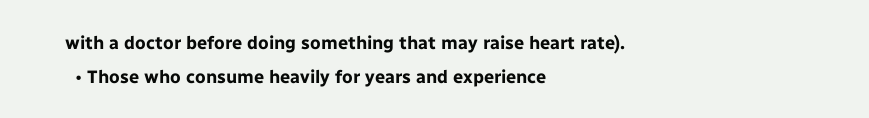with a doctor before doing something that may raise heart rate).
  • Those who consume heavily for years and experience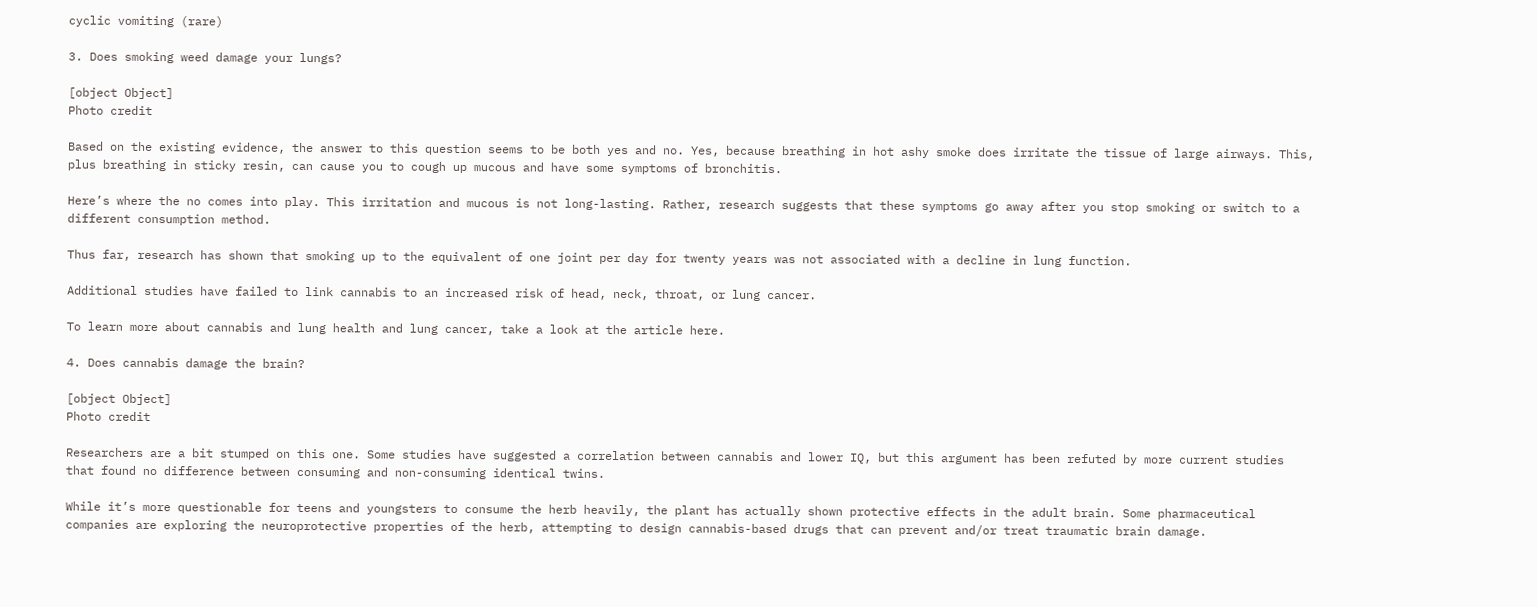cyclic vomiting (rare)

3. Does smoking weed damage your lungs?

[object Object]
Photo credit

Based on the existing evidence, the answer to this question seems to be both yes and no. Yes, because breathing in hot ashy smoke does irritate the tissue of large airways. This, plus breathing in sticky resin, can cause you to cough up mucous and have some symptoms of bronchitis.

Here’s where the no comes into play. This irritation and mucous is not long-lasting. Rather, research suggests that these symptoms go away after you stop smoking or switch to a different consumption method.

Thus far, research has shown that smoking up to the equivalent of one joint per day for twenty years was not associated with a decline in lung function.

Additional studies have failed to link cannabis to an increased risk of head, neck, throat, or lung cancer.

To learn more about cannabis and lung health and lung cancer, take a look at the article here.

4. Does cannabis damage the brain?

[object Object]
Photo credit

Researchers are a bit stumped on this one. Some studies have suggested a correlation between cannabis and lower IQ, but this argument has been refuted by more current studies that found no difference between consuming and non-consuming identical twins.

While it’s more questionable for teens and youngsters to consume the herb heavily, the plant has actually shown protective effects in the adult brain. Some pharmaceutical companies are exploring the neuroprotective properties of the herb, attempting to design cannabis-based drugs that can prevent and/or treat traumatic brain damage.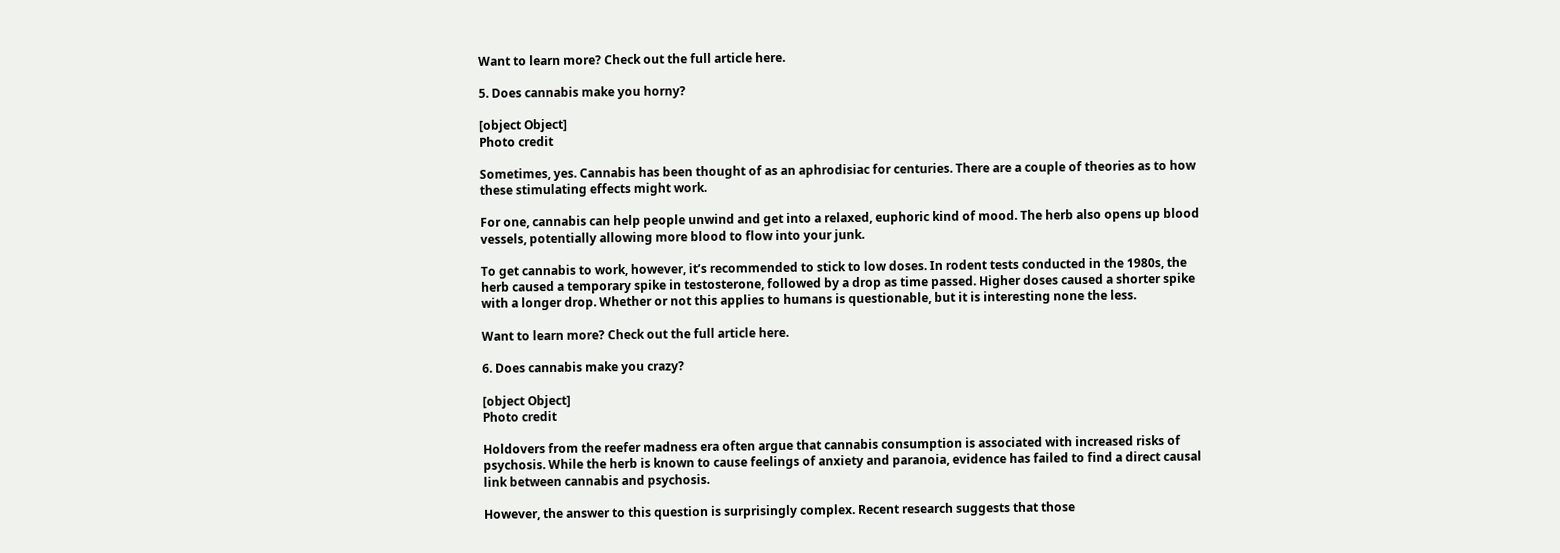Want to learn more? Check out the full article here.

5. Does cannabis make you horny?

[object Object]
Photo credit

Sometimes, yes. Cannabis has been thought of as an aphrodisiac for centuries. There are a couple of theories as to how these stimulating effects might work.

For one, cannabis can help people unwind and get into a relaxed, euphoric kind of mood. The herb also opens up blood vessels, potentially allowing more blood to flow into your junk.

To get cannabis to work, however, it’s recommended to stick to low doses. In rodent tests conducted in the 1980s, the herb caused a temporary spike in testosterone, followed by a drop as time passed. Higher doses caused a shorter spike with a longer drop. Whether or not this applies to humans is questionable, but it is interesting none the less.

Want to learn more? Check out the full article here.

6. Does cannabis make you crazy?

[object Object]
Photo credit

Holdovers from the reefer madness era often argue that cannabis consumption is associated with increased risks of psychosis. While the herb is known to cause feelings of anxiety and paranoia, evidence has failed to find a direct causal link between cannabis and psychosis.

However, the answer to this question is surprisingly complex. Recent research suggests that those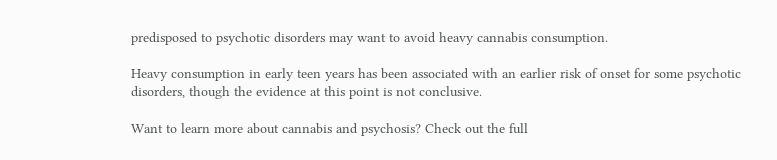predisposed to psychotic disorders may want to avoid heavy cannabis consumption.

Heavy consumption in early teen years has been associated with an earlier risk of onset for some psychotic disorders, though the evidence at this point is not conclusive.

Want to learn more about cannabis and psychosis? Check out the full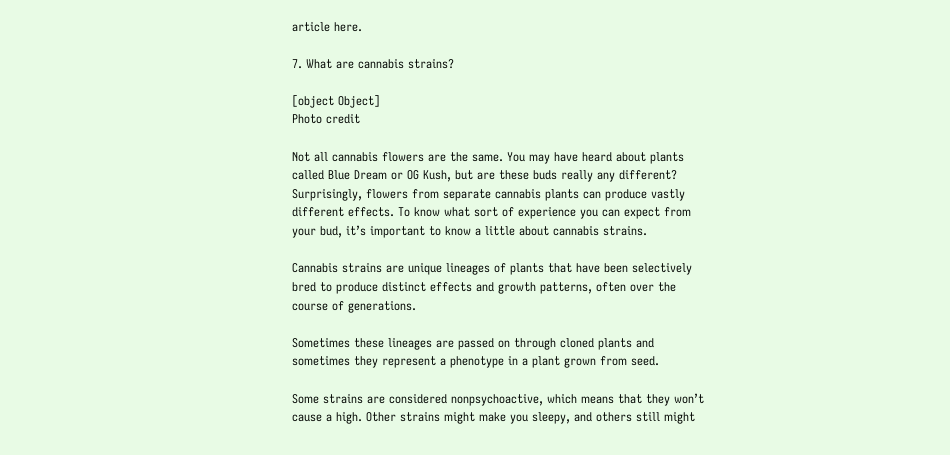article here.

7. What are cannabis strains?

[object Object]
Photo credit

Not all cannabis flowers are the same. You may have heard about plants called Blue Dream or OG Kush, but are these buds really any different? Surprisingly, flowers from separate cannabis plants can produce vastly different effects. To know what sort of experience you can expect from your bud, it’s important to know a little about cannabis strains.

Cannabis strains are unique lineages of plants that have been selectively bred to produce distinct effects and growth patterns, often over the course of generations.

Sometimes these lineages are passed on through cloned plants and sometimes they represent a phenotype in a plant grown from seed.

Some strains are considered nonpsychoactive, which means that they won’t cause a high. Other strains might make you sleepy, and others still might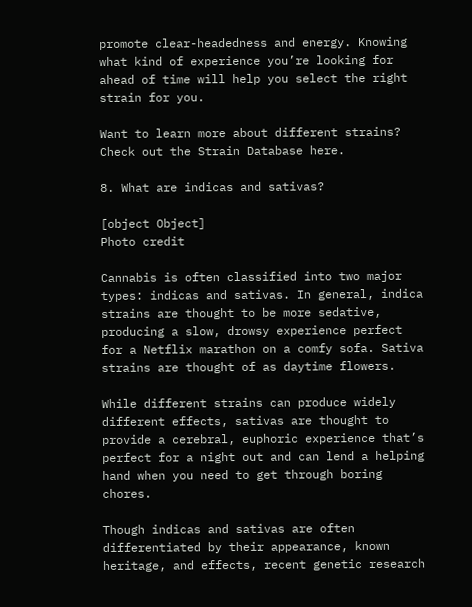promote clear-headedness and energy. Knowing what kind of experience you’re looking for ahead of time will help you select the right strain for you.

Want to learn more about different strains? Check out the Strain Database here.

8. What are indicas and sativas?

[object Object]
Photo credit

Cannabis is often classified into two major types: indicas and sativas. In general, indica strains are thought to be more sedative, producing a slow, drowsy experience perfect for a Netflix marathon on a comfy sofa. Sativa strains are thought of as daytime flowers.

While different strains can produce widely different effects, sativas are thought to provide a cerebral, euphoric experience that’s perfect for a night out and can lend a helping hand when you need to get through boring chores.

Though indicas and sativas are often differentiated by their appearance, known heritage, and effects, recent genetic research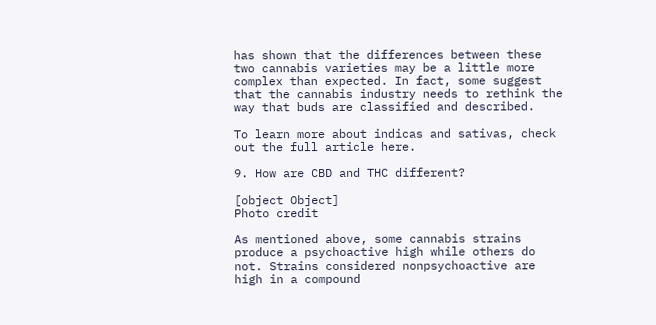has shown that the differences between these two cannabis varieties may be a little more complex than expected. In fact, some suggest that the cannabis industry needs to rethink the way that buds are classified and described.

To learn more about indicas and sativas, check out the full article here.

9. How are CBD and THC different?

[object Object]
Photo credit

As mentioned above, some cannabis strains produce a psychoactive high while others do not. Strains considered nonpsychoactive are high in a compound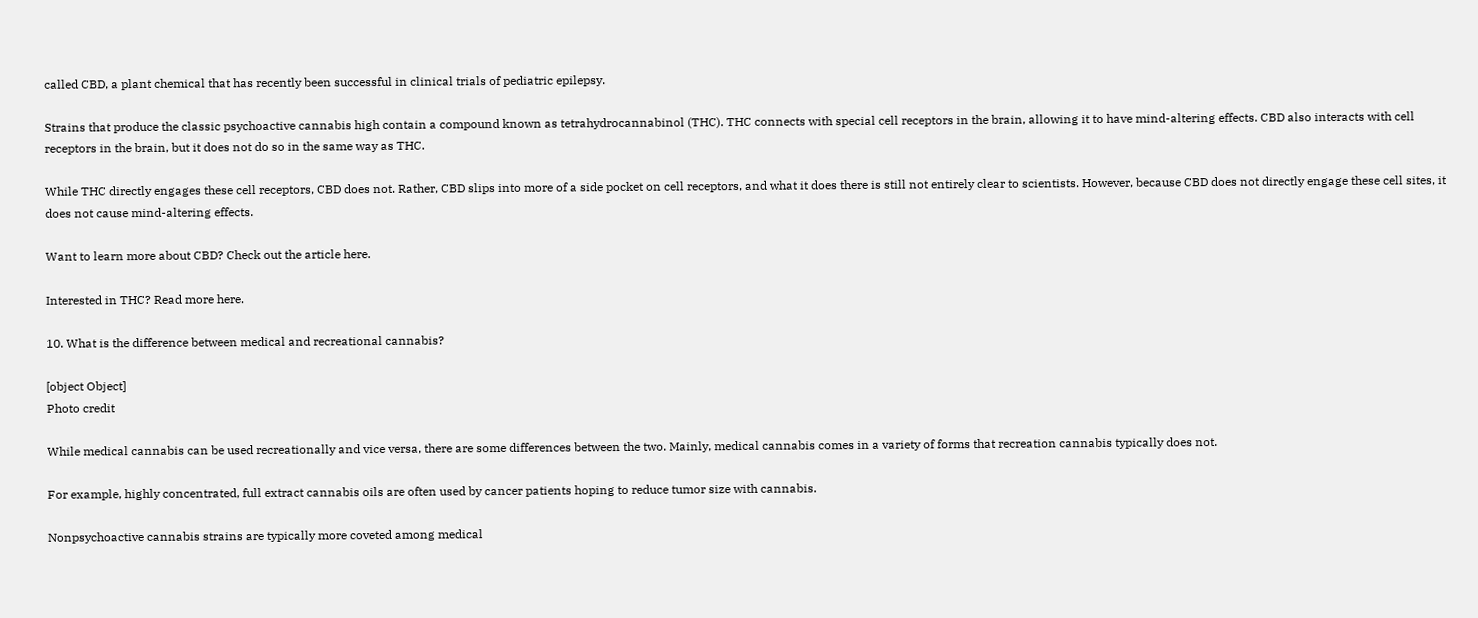called CBD, a plant chemical that has recently been successful in clinical trials of pediatric epilepsy.

Strains that produce the classic psychoactive cannabis high contain a compound known as tetrahydrocannabinol (THC). THC connects with special cell receptors in the brain, allowing it to have mind-altering effects. CBD also interacts with cell receptors in the brain, but it does not do so in the same way as THC.

While THC directly engages these cell receptors, CBD does not. Rather, CBD slips into more of a side pocket on cell receptors, and what it does there is still not entirely clear to scientists. However, because CBD does not directly engage these cell sites, it does not cause mind-altering effects.

Want to learn more about CBD? Check out the article here.

Interested in THC? Read more here.

10. What is the difference between medical and recreational cannabis?

[object Object]
Photo credit

While medical cannabis can be used recreationally and vice versa, there are some differences between the two. Mainly, medical cannabis comes in a variety of forms that recreation cannabis typically does not.

For example, highly concentrated, full extract cannabis oils are often used by cancer patients hoping to reduce tumor size with cannabis.

Nonpsychoactive cannabis strains are typically more coveted among medical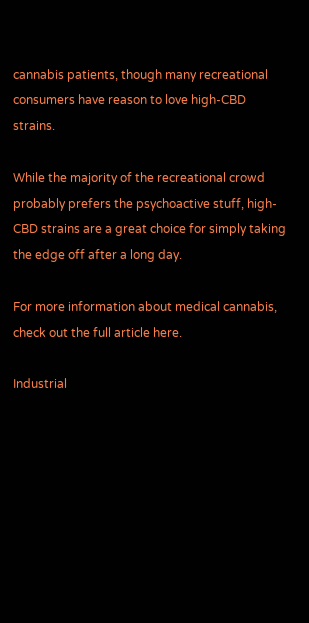cannabis patients, though many recreational consumers have reason to love high-CBD strains.

While the majority of the recreational crowd probably prefers the psychoactive stuff, high-CBD strains are a great choice for simply taking the edge off after a long day.

For more information about medical cannabis, check out the full article here.

Industrial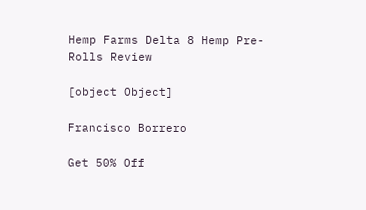Hemp Farms Delta 8 Hemp Pre-Rolls Review

[object Object]

Francisco Borrero

Get 50% Off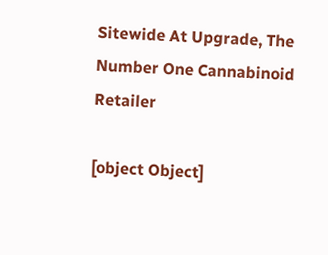Sitewide At Upgrade, The Number One Cannabinoid Retailer

[object Object]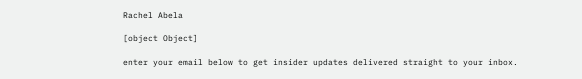Rachel Abela

[object Object]

enter your email below to get insider updates delivered straight to your inbox.